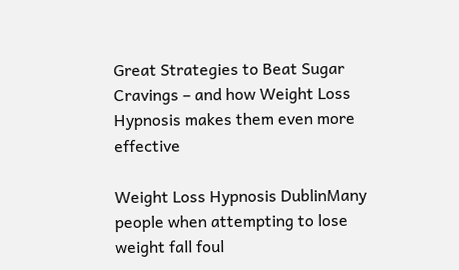Great Strategies to Beat Sugar Cravings – and how Weight Loss Hypnosis makes them even more effective

Weight Loss Hypnosis DublinMany people when attempting to lose weight fall foul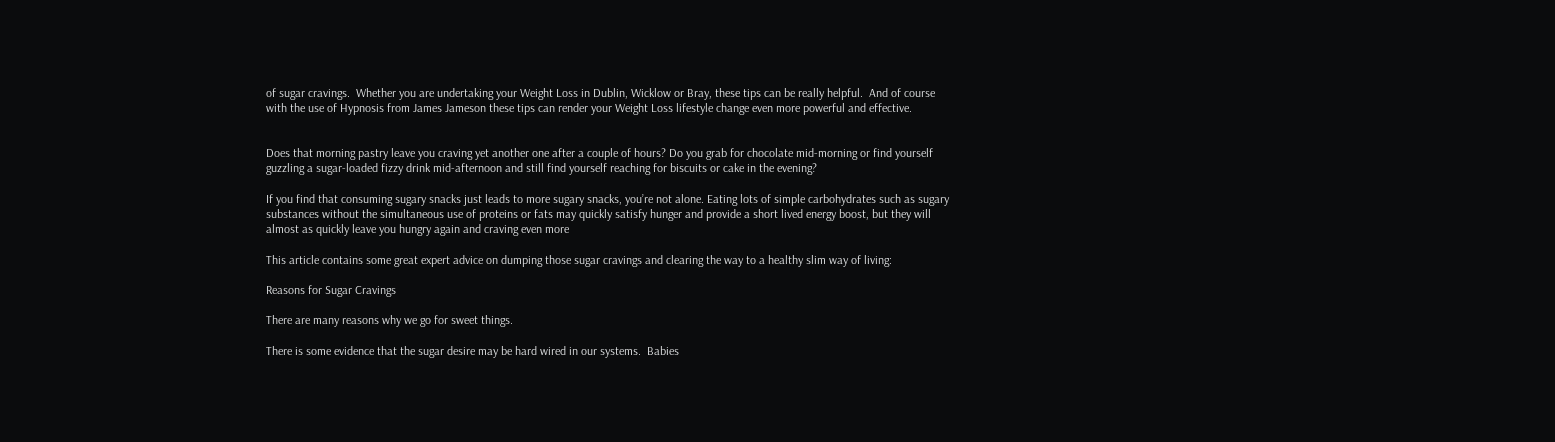of sugar cravings.  Whether you are undertaking your Weight Loss in Dublin, Wicklow or Bray, these tips can be really helpful.  And of course with the use of Hypnosis from James Jameson these tips can render your Weight Loss lifestyle change even more powerful and effective.


Does that morning pastry leave you craving yet another one after a couple of hours? Do you grab for chocolate mid-morning or find yourself guzzling a sugar-loaded fizzy drink mid-afternoon and still find yourself reaching for biscuits or cake in the evening?

If you find that consuming sugary snacks just leads to more sugary snacks, you’re not alone. Eating lots of simple carbohydrates such as sugary substances without the simultaneous use of proteins or fats may quickly satisfy hunger and provide a short lived energy boost, but they will almost as quickly leave you hungry again and craving even more

This article contains some great expert advice on dumping those sugar cravings and clearing the way to a healthy slim way of living:

Reasons for Sugar Cravings

There are many reasons why we go for sweet things.

There is some evidence that the sugar desire may be hard wired in our systems.  Babies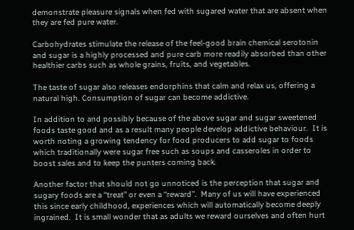demonstrate pleasure signals when fed with sugared water that are absent when they are fed pure water.

Carbohydrates stimulate the release of the feel-good brain chemical serotonin and sugar is a highly processed and pure carb more readily absorbed than other healthier carbs such as whole grains, fruits, and vegetables.

The taste of sugar also releases endorphins that calm and relax us, offering a natural high. Consumption of sugar can become addictive.

In addition to and possibly because of the above sugar and sugar sweetened foods taste good and as a result many people develop addictive behaviour.  It is worth noting a growing tendency for food producers to add sugar to foods which traditionally were sugar free such as soups and casseroles in order to boost sales and to keep the punters coming back.

Another factor that should not go unnoticed is the perception that sugar and sugary foods are a “treat” or even a “reward”.  Many of us will have experienced this since early childhood, experiences which will automatically become deeply ingrained.  It is small wonder that as adults we reward ourselves and often hurt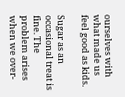ourselves with what made us feel good as kids.

Sugar as an occasional treat is fine. The problem arises when we over-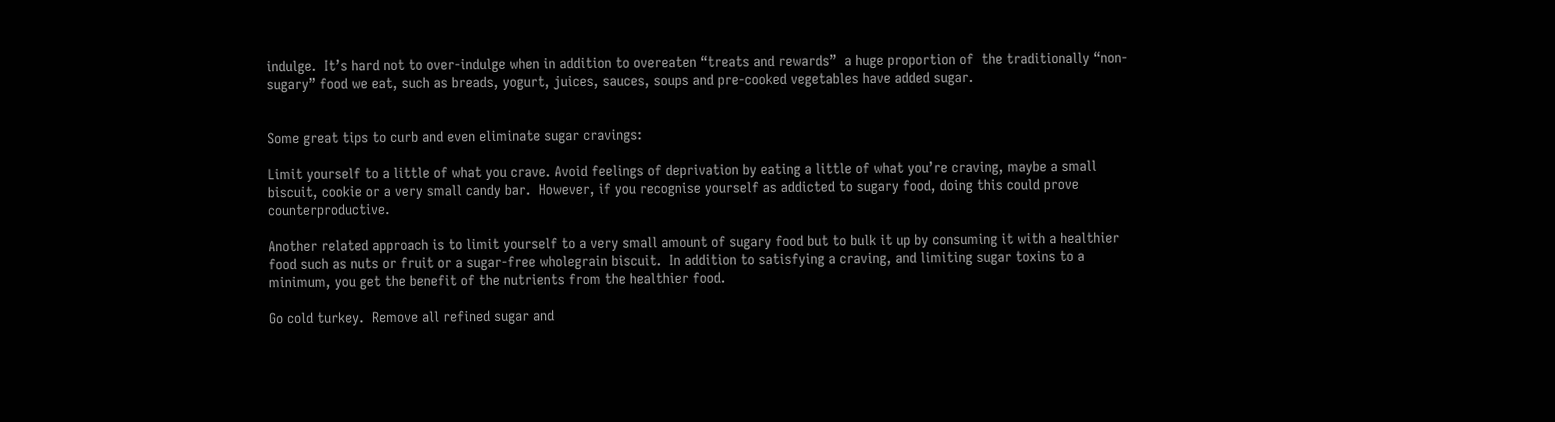indulge.  It’s hard not to over-indulge when in addition to overeaten “treats and rewards”  a huge proportion of  the traditionally “non-sugary” food we eat, such as breads, yogurt, juices, sauces, soups and pre-cooked vegetables have added sugar.


Some great tips to curb and even eliminate sugar cravings:

Limit yourself to a little of what you crave. Avoid feelings of deprivation by eating a little of what you’re craving, maybe a small biscuit, cookie or a very small candy bar.  However, if you recognise yourself as addicted to sugary food, doing this could prove counterproductive.

Another related approach is to limit yourself to a very small amount of sugary food but to bulk it up by consuming it with a healthier food such as nuts or fruit or a sugar-free wholegrain biscuit.  In addition to satisfying a craving, and limiting sugar toxins to a minimum, you get the benefit of the nutrients from the healthier food.

Go cold turkey.  Remove all refined sugar and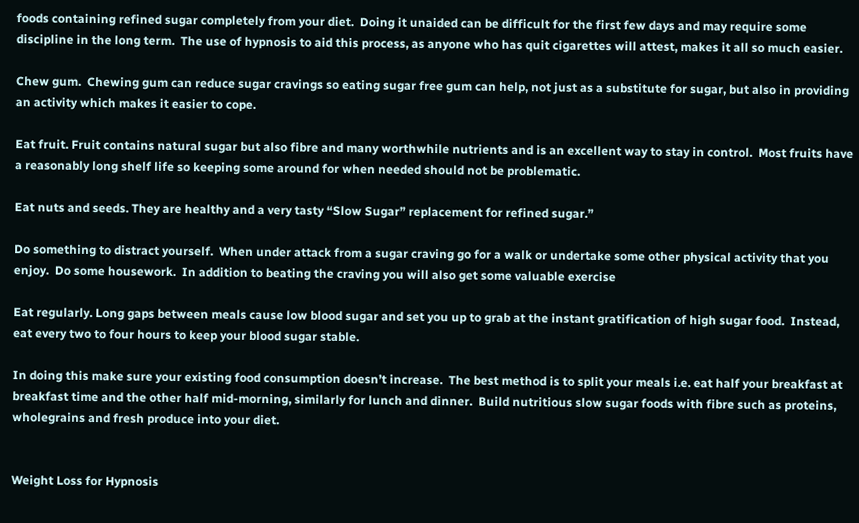foods containing refined sugar completely from your diet.  Doing it unaided can be difficult for the first few days and may require some discipline in the long term.  The use of hypnosis to aid this process, as anyone who has quit cigarettes will attest, makes it all so much easier.

Chew gum.  Chewing gum can reduce sugar cravings so eating sugar free gum can help, not just as a substitute for sugar, but also in providing an activity which makes it easier to cope.

Eat fruit. Fruit contains natural sugar but also fibre and many worthwhile nutrients and is an excellent way to stay in control.  Most fruits have a reasonably long shelf life so keeping some around for when needed should not be problematic.

Eat nuts and seeds. They are healthy and a very tasty “Slow Sugar” replacement for refined sugar.”

Do something to distract yourself.  When under attack from a sugar craving go for a walk or undertake some other physical activity that you enjoy.  Do some housework.  In addition to beating the craving you will also get some valuable exercise

Eat regularly. Long gaps between meals cause low blood sugar and set you up to grab at the instant gratification of high sugar food.  Instead, eat every two to four hours to keep your blood sugar stable.

In doing this make sure your existing food consumption doesn’t increase.  The best method is to split your meals i.e. eat half your breakfast at breakfast time and the other half mid-morning, similarly for lunch and dinner.  Build nutritious slow sugar foods with fibre such as proteins, wholegrains and fresh produce into your diet.


Weight Loss for Hypnosis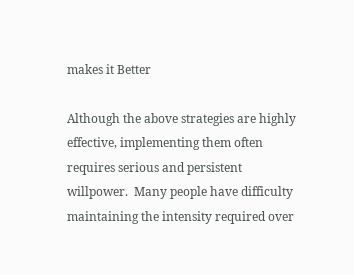makes it Better

Although the above strategies are highly effective, implementing them often requires serious and persistent willpower.  Many people have difficulty maintaining the intensity required over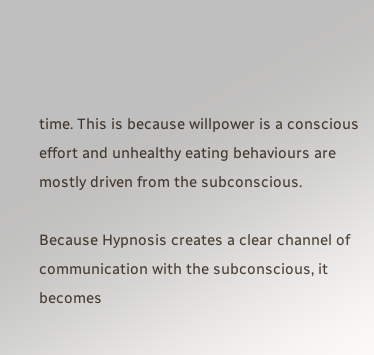time. This is because willpower is a conscious effort and unhealthy eating behaviours are mostly driven from the subconscious.

Because Hypnosis creates a clear channel of communication with the subconscious, it becomes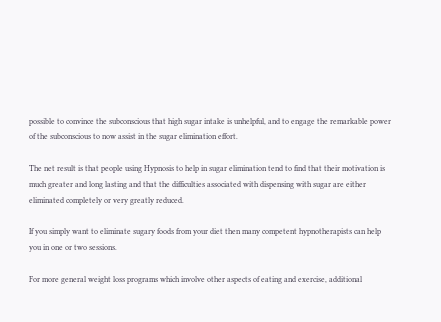possible to convince the subconscious that high sugar intake is unhelpful, and to engage the remarkable power of the subconscious to now assist in the sugar elimination effort.

The net result is that people using Hypnosis to help in sugar elimination tend to find that their motivation is much greater and long lasting and that the difficulties associated with dispensing with sugar are either eliminated completely or very greatly reduced.

If you simply want to eliminate sugary foods from your diet then many competent hypnotherapists can help you in one or two sessions.

For more general weight loss programs which involve other aspects of eating and exercise, additional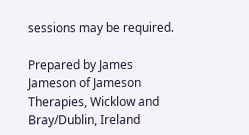sessions may be required.

Prepared by James Jameson of Jameson Therapies, Wicklow and Bray/Dublin, Ireland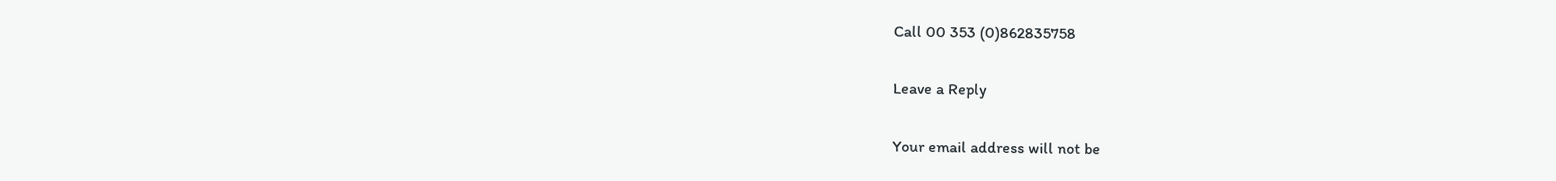Call 00 353 (0)862835758

Leave a Reply

Your email address will not be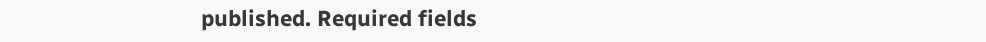published. Required fields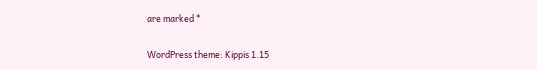are marked *


WordPress theme: Kippis 1.15